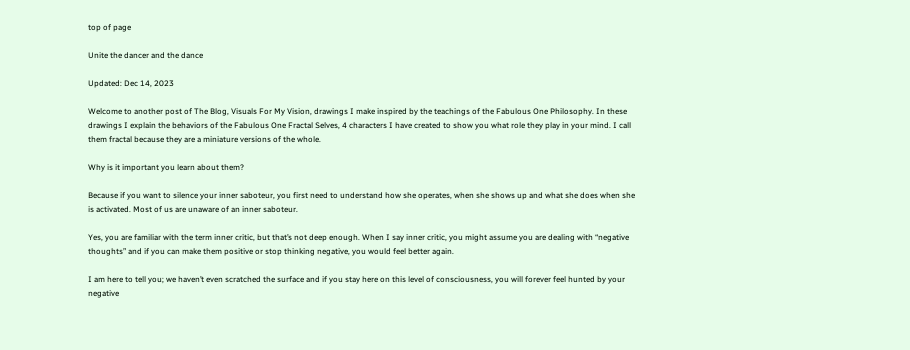top of page

Unite the dancer and the dance

Updated: Dec 14, 2023

Welcome to another post of The Blog, Visuals For My Vision, drawings I make inspired by the teachings of the Fabulous One Philosophy. In these drawings I explain the behaviors of the Fabulous One Fractal Selves, 4 characters I have created to show you what role they play in your mind. I call them fractal because they are a miniature versions of the whole.

Why is it important you learn about them?

Because if you want to silence your inner saboteur, you first need to understand how she operates, when she shows up and what she does when she is activated. Most of us are unaware of an inner saboteur.

Yes, you are familiar with the term inner critic, but that’s not deep enough. When I say inner critic, you might assume you are dealing with “negative thoughts” and if you can make them positive or stop thinking negative, you would feel better again.

I am here to tell you; we haven’t even scratched the surface and if you stay here on this level of consciousness, you will forever feel hunted by your negative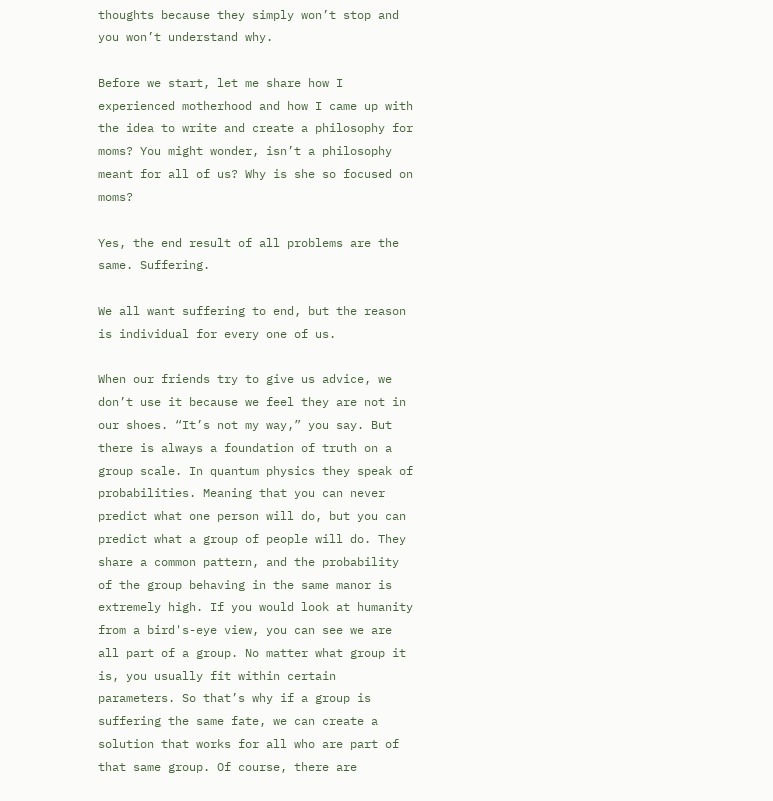thoughts because they simply won’t stop and you won’t understand why.

Before we start, let me share how I experienced motherhood and how I came up with the idea to write and create a philosophy for moms? You might wonder, isn’t a philosophy meant for all of us? Why is she so focused on moms?

Yes, the end result of all problems are the same. Suffering.

We all want suffering to end, but the reason is individual for every one of us.

When our friends try to give us advice, we don’t use it because we feel they are not in our shoes. “It’s not my way,” you say. But there is always a foundation of truth on a group scale. In quantum physics they speak of probabilities. Meaning that you can never predict what one person will do, but you can predict what a group of people will do. They share a common pattern, and the probability of the group behaving in the same manor is extremely high. If you would look at humanity from a bird's-eye view, you can see we are all part of a group. No matter what group it is, you usually fit within certain parameters. So that’s why if a group is suffering the same fate, we can create a solution that works for all who are part of that same group. Of course, there are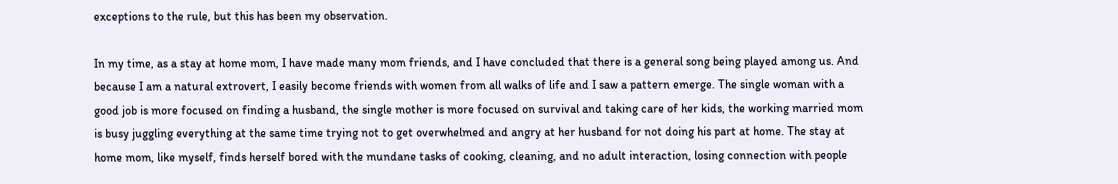exceptions to the rule, but this has been my observation.

In my time, as a stay at home mom, I have made many mom friends, and I have concluded that there is a general song being played among us. And because I am a natural extrovert, I easily become friends with women from all walks of life and I saw a pattern emerge. The single woman with a good job is more focused on finding a husband, the single mother is more focused on survival and taking care of her kids, the working married mom is busy juggling everything at the same time trying not to get overwhelmed and angry at her husband for not doing his part at home. The stay at home mom, like myself, finds herself bored with the mundane tasks of cooking, cleaning, and no adult interaction, losing connection with people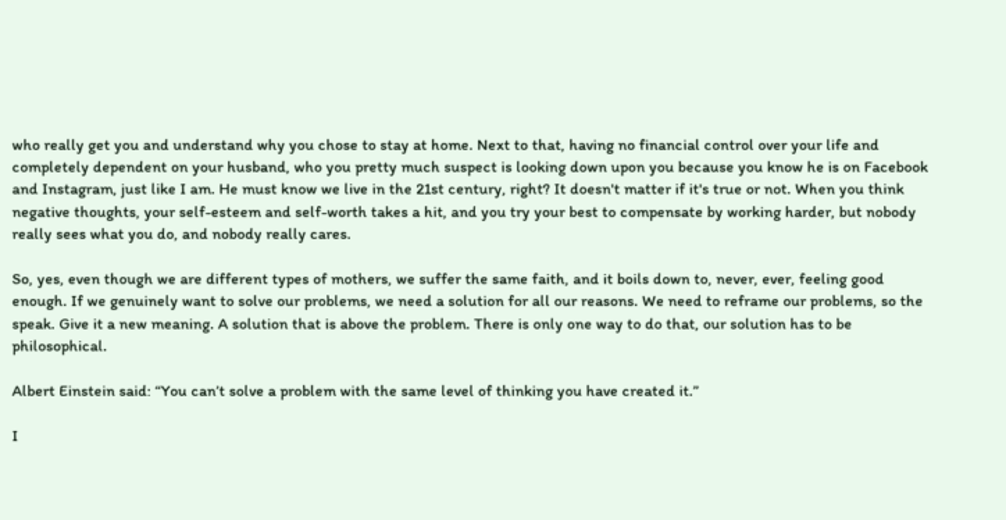who really get you and understand why you chose to stay at home. Next to that, having no financial control over your life and completely dependent on your husband, who you pretty much suspect is looking down upon you because you know he is on Facebook and Instagram, just like I am. He must know we live in the 21st century, right? It doesn't matter if it's true or not. When you think negative thoughts, your self-esteem and self-worth takes a hit, and you try your best to compensate by working harder, but nobody really sees what you do, and nobody really cares.

So, yes, even though we are different types of mothers, we suffer the same faith, and it boils down to, never, ever, feeling good enough. If we genuinely want to solve our problems, we need a solution for all our reasons. We need to reframe our problems, so the speak. Give it a new meaning. A solution that is above the problem. There is only one way to do that, our solution has to be philosophical.

Albert Einstein said: “You can’t solve a problem with the same level of thinking you have created it.”

I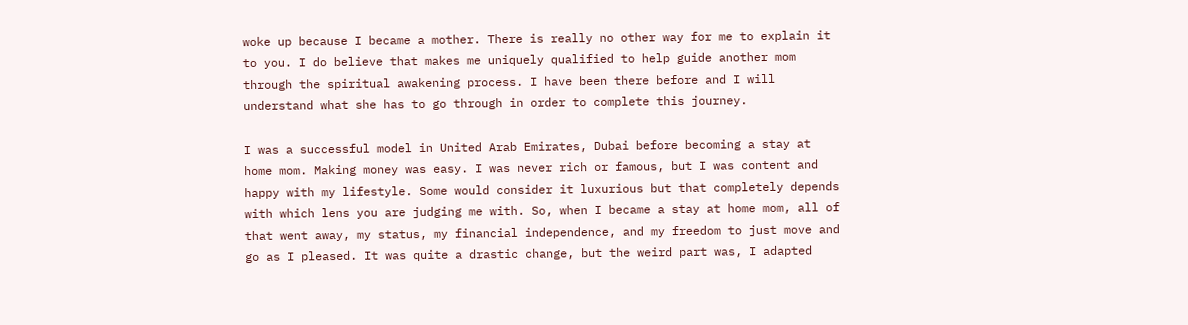woke up because I became a mother. There is really no other way for me to explain it to you. I do believe that makes me uniquely qualified to help guide another mom through the spiritual awakening process. I have been there before and I will understand what she has to go through in order to complete this journey.

I was a successful model in United Arab Emirates, Dubai before becoming a stay at home mom. Making money was easy. I was never rich or famous, but I was content and happy with my lifestyle. Some would consider it luxurious but that completely depends with which lens you are judging me with. So, when I became a stay at home mom, all of that went away, my status, my financial independence, and my freedom to just move and go as I pleased. It was quite a drastic change, but the weird part was, I adapted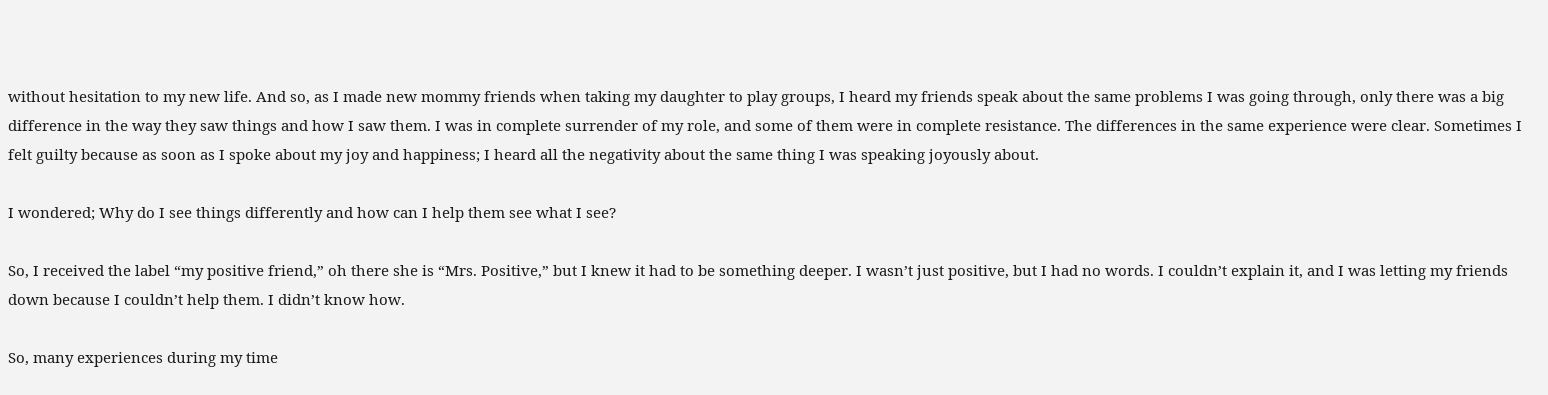without hesitation to my new life. And so, as I made new mommy friends when taking my daughter to play groups, I heard my friends speak about the same problems I was going through, only there was a big difference in the way they saw things and how I saw them. I was in complete surrender of my role, and some of them were in complete resistance. The differences in the same experience were clear. Sometimes I felt guilty because as soon as I spoke about my joy and happiness; I heard all the negativity about the same thing I was speaking joyously about.

I wondered; Why do I see things differently and how can I help them see what I see?

So, I received the label “my positive friend,” oh there she is “Mrs. Positive,” but I knew it had to be something deeper. I wasn’t just positive, but I had no words. I couldn’t explain it, and I was letting my friends down because I couldn’t help them. I didn’t know how.

So, many experiences during my time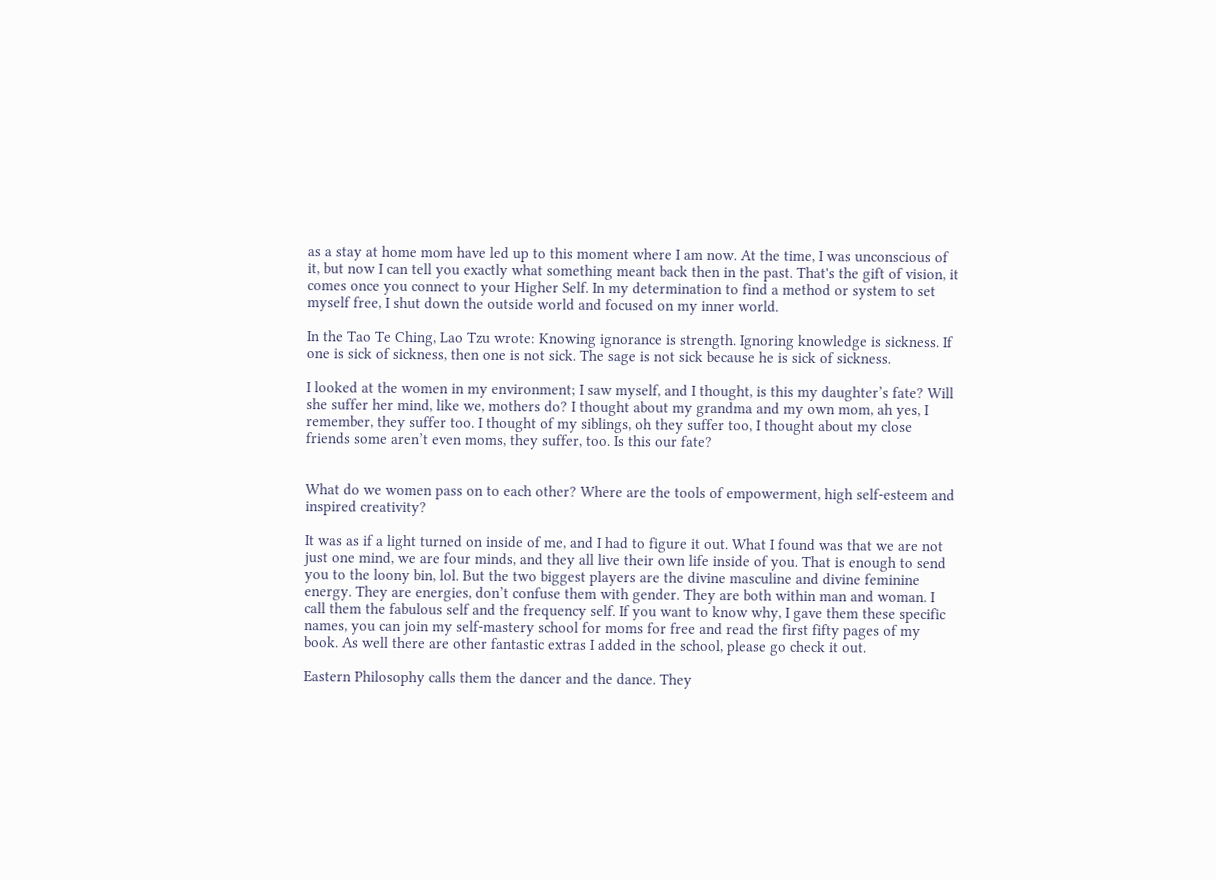as a stay at home mom have led up to this moment where I am now. At the time, I was unconscious of it, but now I can tell you exactly what something meant back then in the past. That's the gift of vision, it comes once you connect to your Higher Self. In my determination to find a method or system to set myself free, I shut down the outside world and focused on my inner world.

In the Tao Te Ching, Lao Tzu wrote: Knowing ignorance is strength. Ignoring knowledge is sickness. If one is sick of sickness, then one is not sick. The sage is not sick because he is sick of sickness.

I looked at the women in my environment; I saw myself, and I thought, is this my daughter’s fate? Will she suffer her mind, like we, mothers do? I thought about my grandma and my own mom, ah yes, I remember, they suffer too. I thought of my siblings, oh they suffer too, I thought about my close friends some aren’t even moms, they suffer, too. Is this our fate?


What do we women pass on to each other? Where are the tools of empowerment, high self-esteem and inspired creativity?

It was as if a light turned on inside of me, and I had to figure it out. What I found was that we are not just one mind, we are four minds, and they all live their own life inside of you. That is enough to send you to the loony bin, lol. But the two biggest players are the divine masculine and divine feminine energy. They are energies, don’t confuse them with gender. They are both within man and woman. I call them the fabulous self and the frequency self. If you want to know why, I gave them these specific names, you can join my self-mastery school for moms for free and read the first fifty pages of my book. As well there are other fantastic extras I added in the school, please go check it out.

Eastern Philosophy calls them the dancer and the dance. They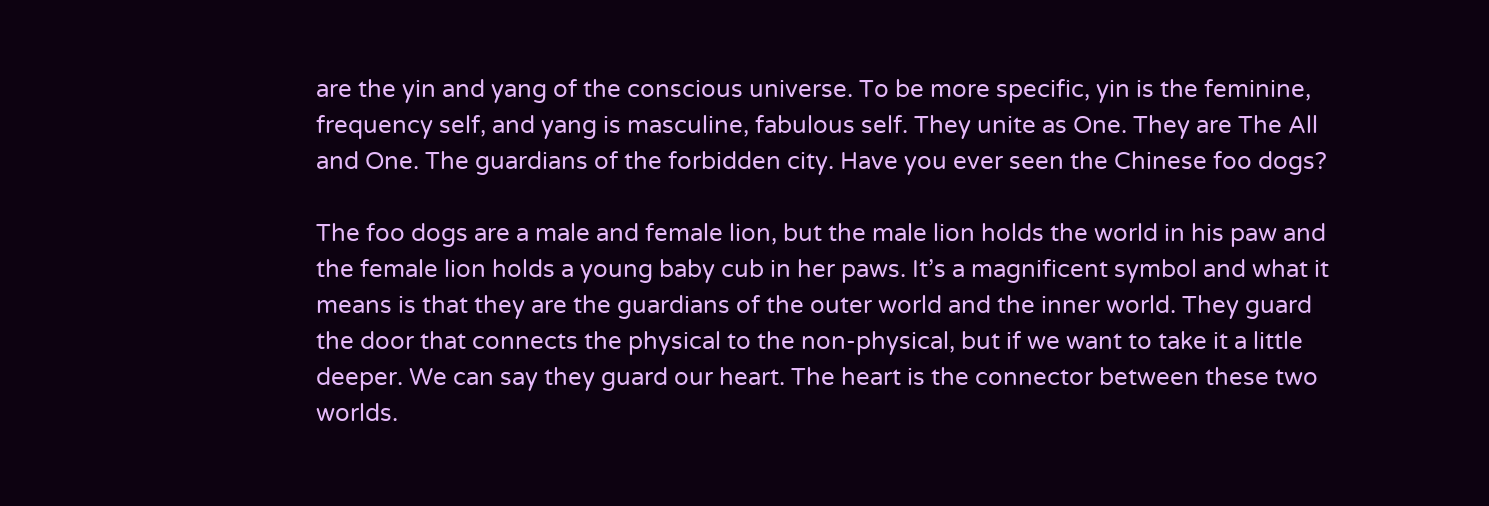are the yin and yang of the conscious universe. To be more specific, yin is the feminine, frequency self, and yang is masculine, fabulous self. They unite as One. They are The All and One. The guardians of the forbidden city. Have you ever seen the Chinese foo dogs?

The foo dogs are a male and female lion, but the male lion holds the world in his paw and the female lion holds a young baby cub in her paws. It’s a magnificent symbol and what it means is that they are the guardians of the outer world and the inner world. They guard the door that connects the physical to the non-physical, but if we want to take it a little deeper. We can say they guard our heart. The heart is the connector between these two worlds.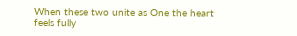When these two unite as One the heart feels fully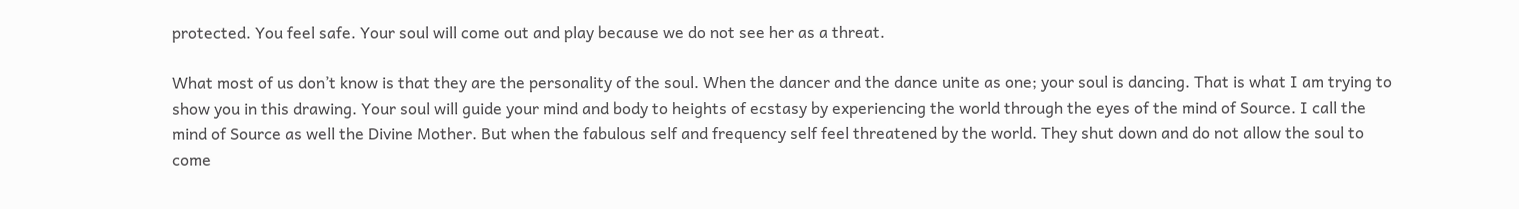protected. You feel safe. Your soul will come out and play because we do not see her as a threat.

What most of us don’t know is that they are the personality of the soul. When the dancer and the dance unite as one; your soul is dancing. That is what I am trying to show you in this drawing. Your soul will guide your mind and body to heights of ecstasy by experiencing the world through the eyes of the mind of Source. I call the mind of Source as well the Divine Mother. But when the fabulous self and frequency self feel threatened by the world. They shut down and do not allow the soul to come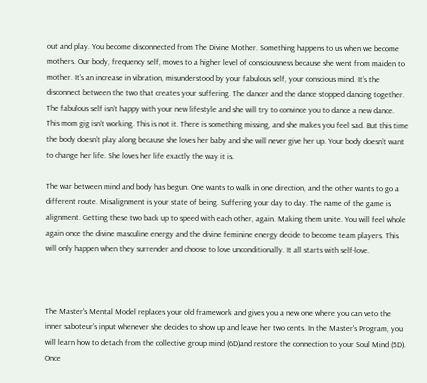out and play. You become disconnected from The Divine Mother. Something happens to us when we become mothers. Our body, frequency self, moves to a higher level of consciousness because she went from maiden to mother. It’s an increase in vibration, misunderstood by your fabulous self, your conscious mind. It’s the disconnect between the two that creates your suffering. The dancer and the dance stopped dancing together. The fabulous self isn’t happy with your new lifestyle and she will try to convince you to dance a new dance. This mom gig isn’t working. This is not it. There is something missing, and she makes you feel sad. But this time the body doesn’t play along because she loves her baby and she will never give her up. Your body doesn’t want to change her life. She loves her life exactly the way it is.

The war between mind and body has begun. One wants to walk in one direction, and the other wants to go a different route. Misalignment is your state of being. Suffering your day to day. The name of the game is alignment. Getting these two back up to speed with each other, again. Making them unite. You will feel whole again once the divine masculine energy and the divine feminine energy decide to become team players. This will only happen when they surrender and choose to love unconditionally. It all starts with self-love.



The Master's Mental Model replaces your old framework and gives you a new one where you can veto the inner saboteur's input whenever she decides to show up and leave her two cents. In the Master's Program, you will learn how to detach from the collective group mind (6D)and restore the connection to your Soul Mind (5D). Once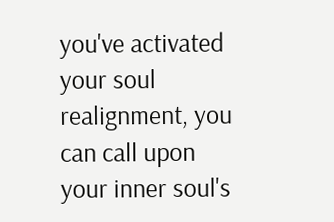you've activated your soul realignment, you can call upon your inner soul's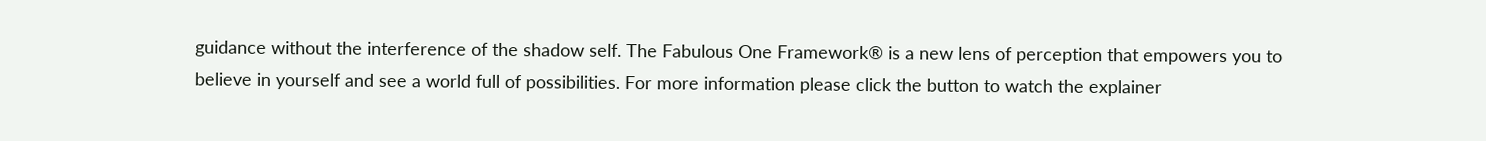guidance without the interference of the shadow self. The Fabulous One Framework® is a new lens of perception that empowers you to believe in yourself and see a world full of possibilities. For more information please click the button to watch the explainer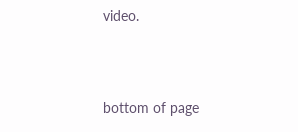video.



bottom of page